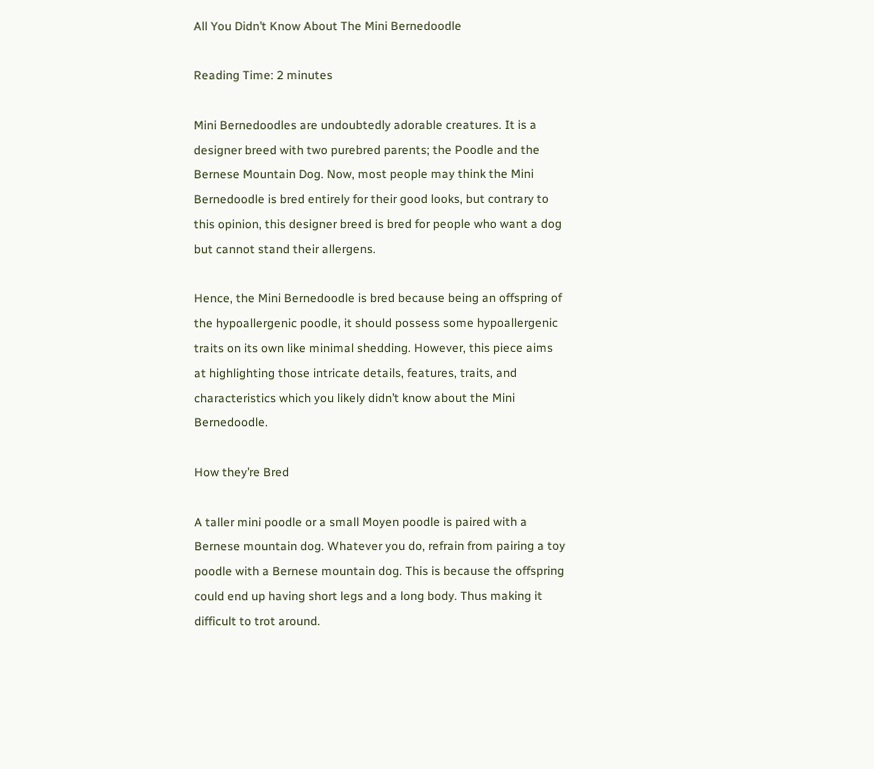All You Didn’t Know About The Mini Bernedoodle

Reading Time: 2 minutes

Mini Bernedoodles are undoubtedly adorable creatures. It is a designer breed with two purebred parents; the Poodle and the Bernese Mountain Dog. Now, most people may think the Mini Bernedoodle is bred entirely for their good looks, but contrary to this opinion, this designer breed is bred for people who want a dog but cannot stand their allergens.

Hence, the Mini Bernedoodle is bred because being an offspring of the hypoallergenic poodle, it should possess some hypoallergenic traits on its own like minimal shedding. However, this piece aims at highlighting those intricate details, features, traits, and characteristics which you likely didn’t know about the Mini Bernedoodle.

How they’re Bred

A taller mini poodle or a small Moyen poodle is paired with a Bernese mountain dog. Whatever you do, refrain from pairing a toy poodle with a Bernese mountain dog. This is because the offspring could end up having short legs and a long body. Thus making it difficult to trot around.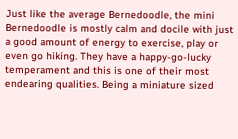Just like the average Bernedoodle, the mini Bernedoodle is mostly calm and docile with just a good amount of energy to exercise, play or even go hiking. They have a happy-go-lucky temperament and this is one of their most endearing qualities. Being a miniature sized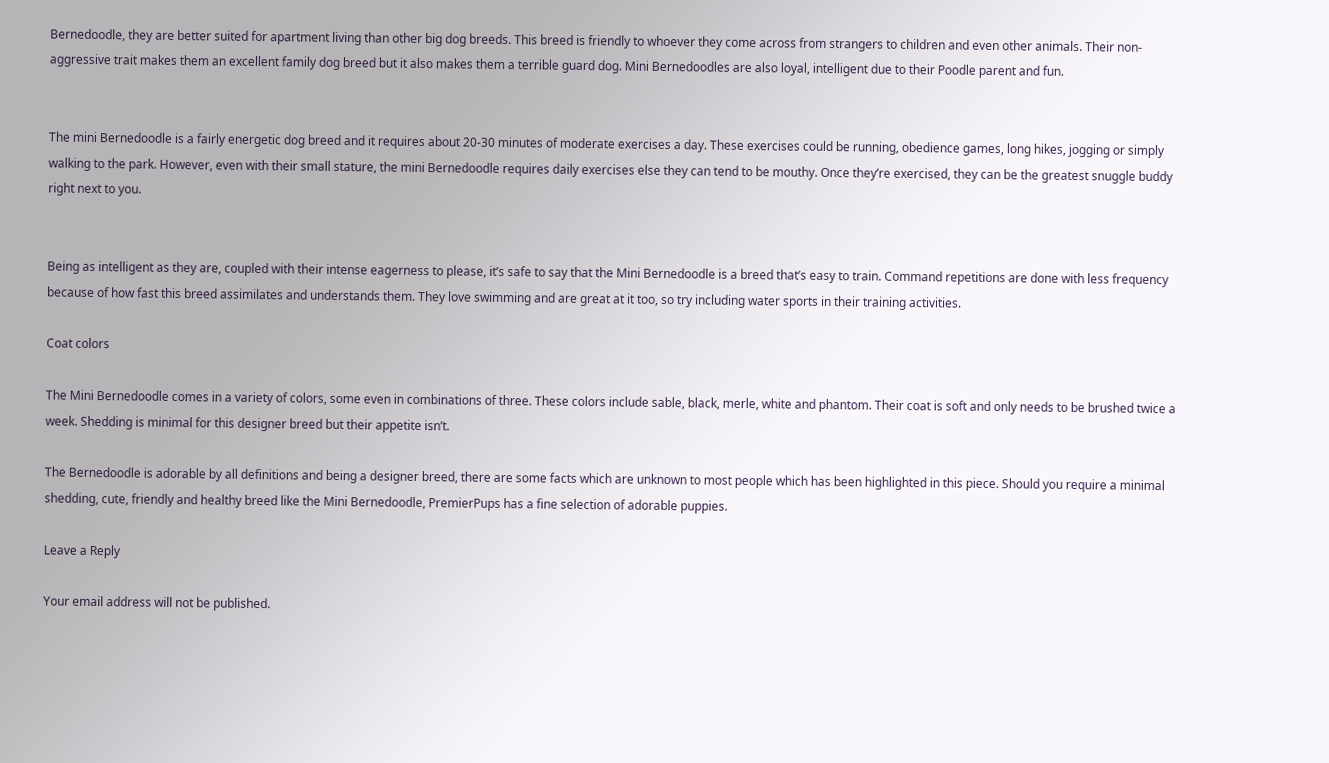Bernedoodle, they are better suited for apartment living than other big dog breeds. This breed is friendly to whoever they come across from strangers to children and even other animals. Their non-aggressive trait makes them an excellent family dog breed but it also makes them a terrible guard dog. Mini Bernedoodles are also loyal, intelligent due to their Poodle parent and fun.


The mini Bernedoodle is a fairly energetic dog breed and it requires about 20-30 minutes of moderate exercises a day. These exercises could be running, obedience games, long hikes, jogging or simply walking to the park. However, even with their small stature, the mini Bernedoodle requires daily exercises else they can tend to be mouthy. Once they’re exercised, they can be the greatest snuggle buddy right next to you.


Being as intelligent as they are, coupled with their intense eagerness to please, it’s safe to say that the Mini Bernedoodle is a breed that’s easy to train. Command repetitions are done with less frequency because of how fast this breed assimilates and understands them. They love swimming and are great at it too, so try including water sports in their training activities.

Coat colors

The Mini Bernedoodle comes in a variety of colors, some even in combinations of three. These colors include sable, black, merle, white and phantom. Their coat is soft and only needs to be brushed twice a week. Shedding is minimal for this designer breed but their appetite isn’t.

The Bernedoodle is adorable by all definitions and being a designer breed, there are some facts which are unknown to most people which has been highlighted in this piece. Should you require a minimal shedding, cute, friendly and healthy breed like the Mini Bernedoodle, PremierPups has a fine selection of adorable puppies.

Leave a Reply

Your email address will not be published.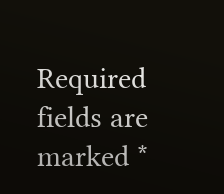Required fields are marked *